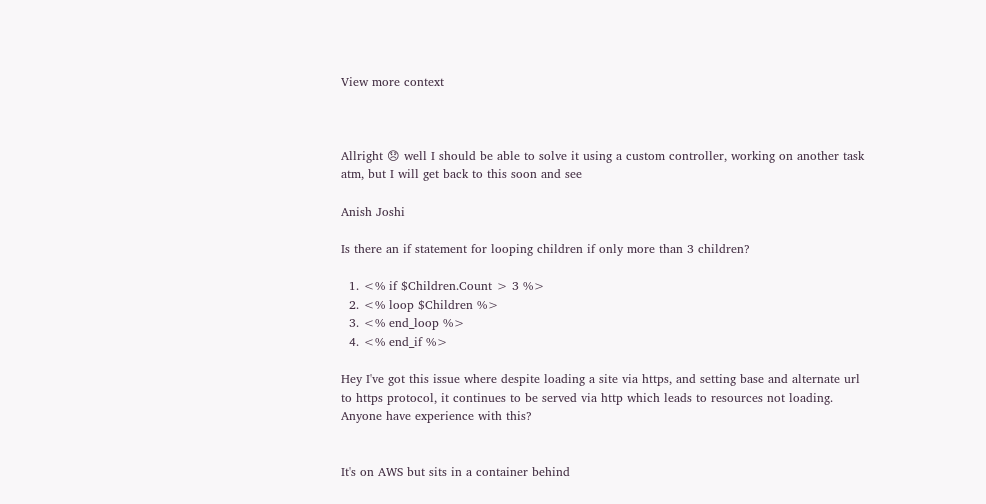View more context



Allright 😞 well I should be able to solve it using a custom controller, working on another task atm, but I will get back to this soon and see

Anish Joshi

Is there an if statement for looping children if only more than 3 children?

  1. <% if $Children.Count > 3 %>
  2. <% loop $Children %>
  3. <% end_loop %>
  4. <% end_if %>

Hey I've got this issue where despite loading a site via https, and setting base and alternate url to https protocol, it continues to be served via http which leads to resources not loading. Anyone have experience with this?


It's on AWS but sits in a container behind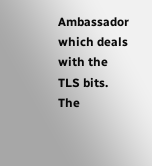Ambassador which deals with the TLS bits. The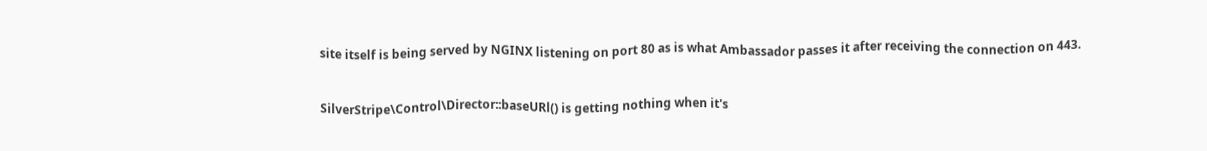site itself is being served by NGINX listening on port 80 as is what Ambassador passes it after receiving the connection on 443.


SilverStripe\Control\Director::baseURl() is getting nothing when it's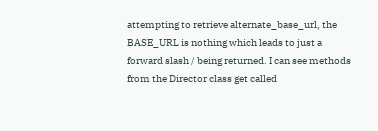attempting to retrieve alternate_base_url, the BASE_URL is nothing which leads to just a forward slash / being returned. I can see methods from the Director class get called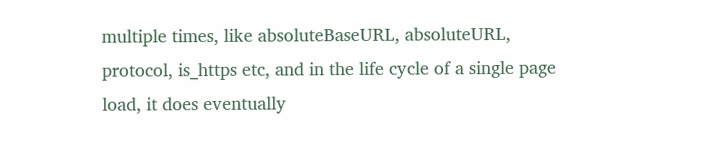multiple times, like absoluteBaseURL, absoluteURL, protocol, is_https etc, and in the life cycle of a single page load, it does eventually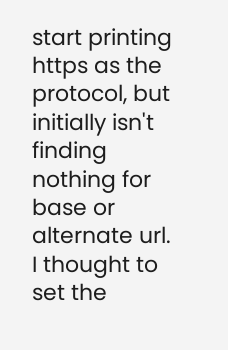start printing https as the protocol, but initially isn't finding nothing for base or alternate url. I thought to set the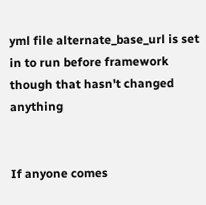yml file alternate_base_url is set in to run before framework though that hasn't changed anything


If anyone comes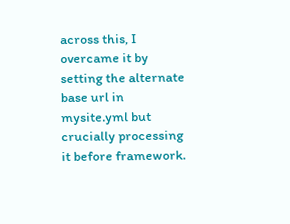across this, I overcame it by setting the alternate base url in mysite.yml but crucially processing it before framework.